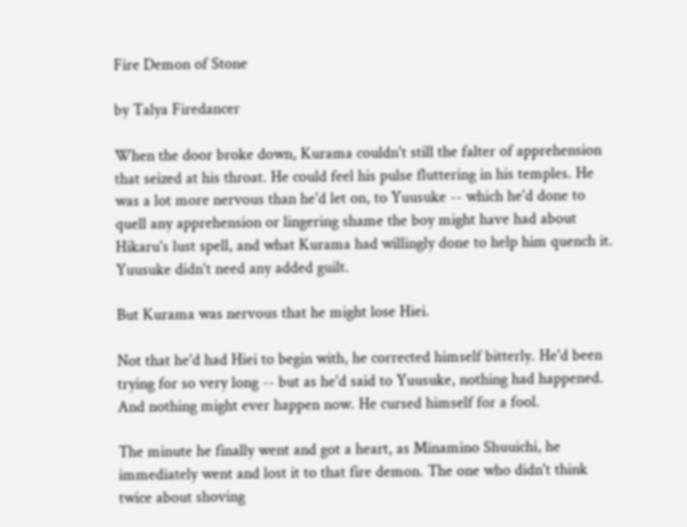Fire Demon of Stone

by Talya Firedancer

When the door broke down, Kurama couldn't still the falter of apprehension that seized at his throat. He could feel his pulse fluttering in his temples. He was a lot more nervous than he'd let on, to Yuusuke -- which he'd done to quell any apprehension or lingering shame the boy might have had about Hikaru's lust spell, and what Kurama had willingly done to help him quench it. Yuusuke didn't need any added guilt.

But Kurama was nervous that he might lose Hiei.

Not that he'd had Hiei to begin with, he corrected himself bitterly. He'd been trying for so very long -- but as he'd said to Yuusuke, nothing had happened. And nothing might ever happen now. He cursed himself for a fool.

The minute he finally went and got a heart, as Minamino Shuuichi, he immediately went and lost it to that fire demon. The one who didn't think twice about shoving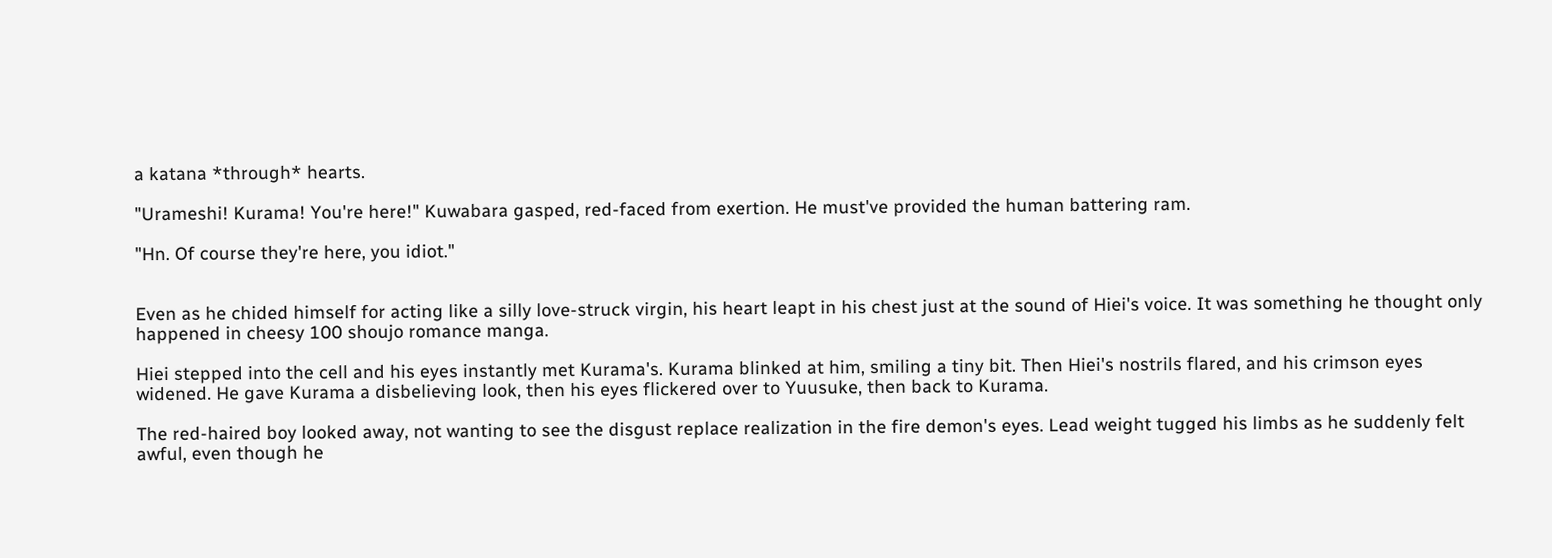a katana *through* hearts.

"Urameshi! Kurama! You're here!" Kuwabara gasped, red-faced from exertion. He must've provided the human battering ram.

"Hn. Of course they're here, you idiot."


Even as he chided himself for acting like a silly love-struck virgin, his heart leapt in his chest just at the sound of Hiei's voice. It was something he thought only happened in cheesy 100 shoujo romance manga.

Hiei stepped into the cell and his eyes instantly met Kurama's. Kurama blinked at him, smiling a tiny bit. Then Hiei's nostrils flared, and his crimson eyes widened. He gave Kurama a disbelieving look, then his eyes flickered over to Yuusuke, then back to Kurama.

The red-haired boy looked away, not wanting to see the disgust replace realization in the fire demon's eyes. Lead weight tugged his limbs as he suddenly felt awful, even though he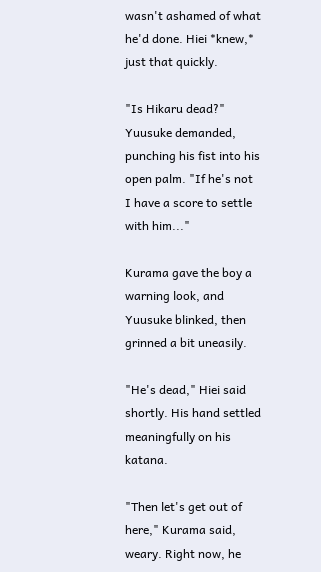wasn't ashamed of what he'd done. Hiei *knew,* just that quickly.

"Is Hikaru dead?" Yuusuke demanded, punching his fist into his open palm. "If he's not I have a score to settle with him..."

Kurama gave the boy a warning look, and Yuusuke blinked, then grinned a bit uneasily.

"He's dead," Hiei said shortly. His hand settled meaningfully on his katana.

"Then let's get out of here," Kurama said, weary. Right now, he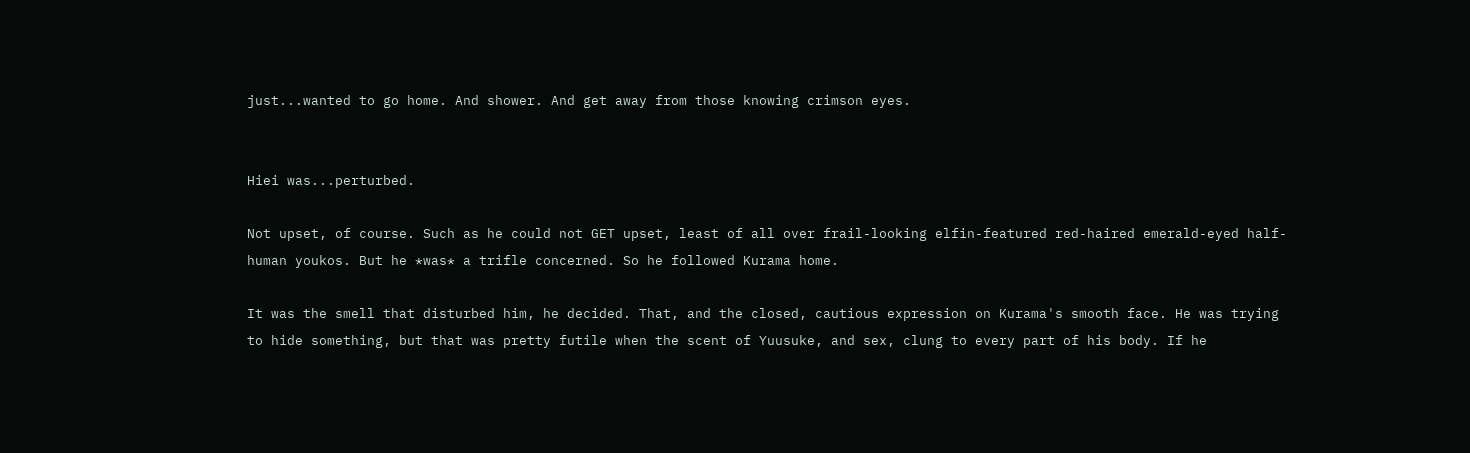just...wanted to go home. And shower. And get away from those knowing crimson eyes.


Hiei was...perturbed.

Not upset, of course. Such as he could not GET upset, least of all over frail-looking elfin-featured red-haired emerald-eyed half-human youkos. But he *was* a trifle concerned. So he followed Kurama home.

It was the smell that disturbed him, he decided. That, and the closed, cautious expression on Kurama's smooth face. He was trying to hide something, but that was pretty futile when the scent of Yuusuke, and sex, clung to every part of his body. If he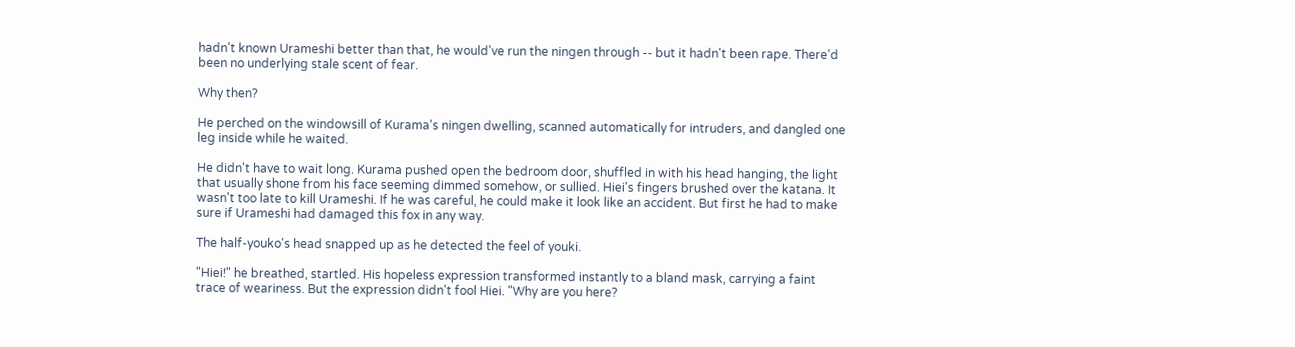hadn't known Urameshi better than that, he would've run the ningen through -- but it hadn't been rape. There'd been no underlying stale scent of fear.

Why then?

He perched on the windowsill of Kurama's ningen dwelling, scanned automatically for intruders, and dangled one leg inside while he waited.

He didn't have to wait long. Kurama pushed open the bedroom door, shuffled in with his head hanging, the light that usually shone from his face seeming dimmed somehow, or sullied. Hiei's fingers brushed over the katana. It wasn't too late to kill Urameshi. If he was careful, he could make it look like an accident. But first he had to make sure if Urameshi had damaged this fox in any way.

The half-youko's head snapped up as he detected the feel of youki.

"Hiei!" he breathed, startled. His hopeless expression transformed instantly to a bland mask, carrying a faint trace of weariness. But the expression didn't fool Hiei. "Why are you here?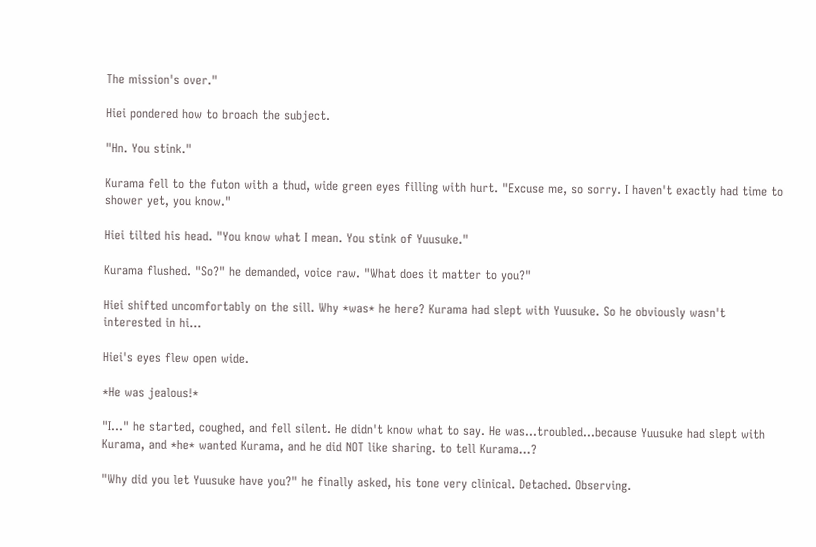The mission's over."

Hiei pondered how to broach the subject.

"Hn. You stink."

Kurama fell to the futon with a thud, wide green eyes filling with hurt. "Excuse me, so sorry. I haven't exactly had time to shower yet, you know."

Hiei tilted his head. "You know what I mean. You stink of Yuusuke."

Kurama flushed. "So?" he demanded, voice raw. "What does it matter to you?"

Hiei shifted uncomfortably on the sill. Why *was* he here? Kurama had slept with Yuusuke. So he obviously wasn't interested in hi...

Hiei's eyes flew open wide.

*He was jealous!*

"I..." he started, coughed, and fell silent. He didn't know what to say. He was...troubled...because Yuusuke had slept with Kurama, and *he* wanted Kurama, and he did NOT like sharing. to tell Kurama...?

"Why did you let Yuusuke have you?" he finally asked, his tone very clinical. Detached. Observing.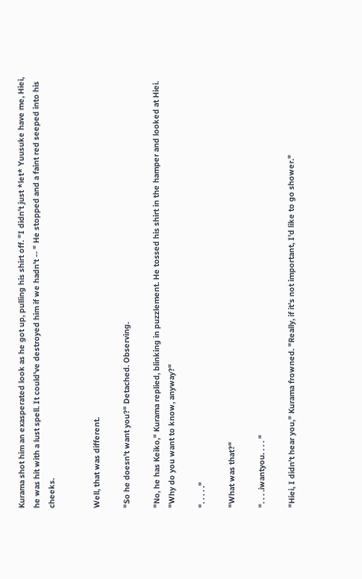Kurama shot him an exasperated look as he got up, pulling his shirt off. "I didn't just *let* Yuusuke have me, Hiei, he was hit with a lust spell. It could've destroyed him if we hadn't -- " He stopped and a faint red seeped into his cheeks.


Well, that was different.

"So he doesn't want you?" Detached. Observing.

"No, he has Keiko," Kurama replied, blinking in puzzlement. He tossed his shirt in the hamper and looked at Hiei. "Why do you want to know, anyway?"

". . . . ."

"What was that?"

". . . .iwantyou. . . . "

"Hiei, I didn't hear you," Kurama frowned. "Really, if it's not important, I'd like to go shower."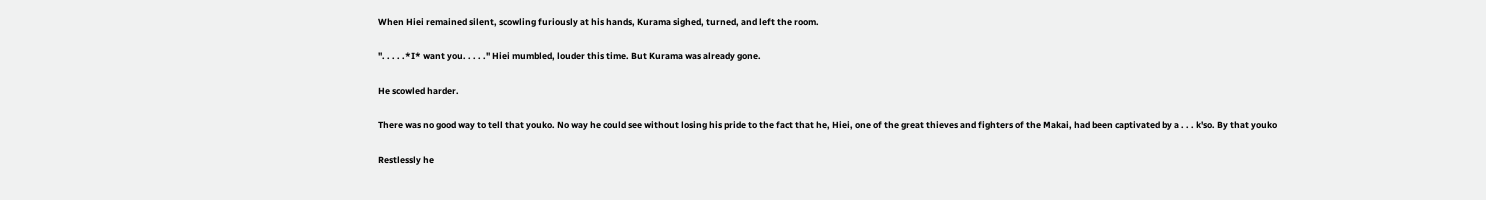When Hiei remained silent, scowling furiously at his hands, Kurama sighed, turned, and left the room.

". . . . .*I* want you. . . . ." Hiei mumbled, louder this time. But Kurama was already gone.

He scowled harder.

There was no good way to tell that youko. No way he could see without losing his pride to the fact that he, Hiei, one of the great thieves and fighters of the Makai, had been captivated by a . . . k'so. By that youko

Restlessly he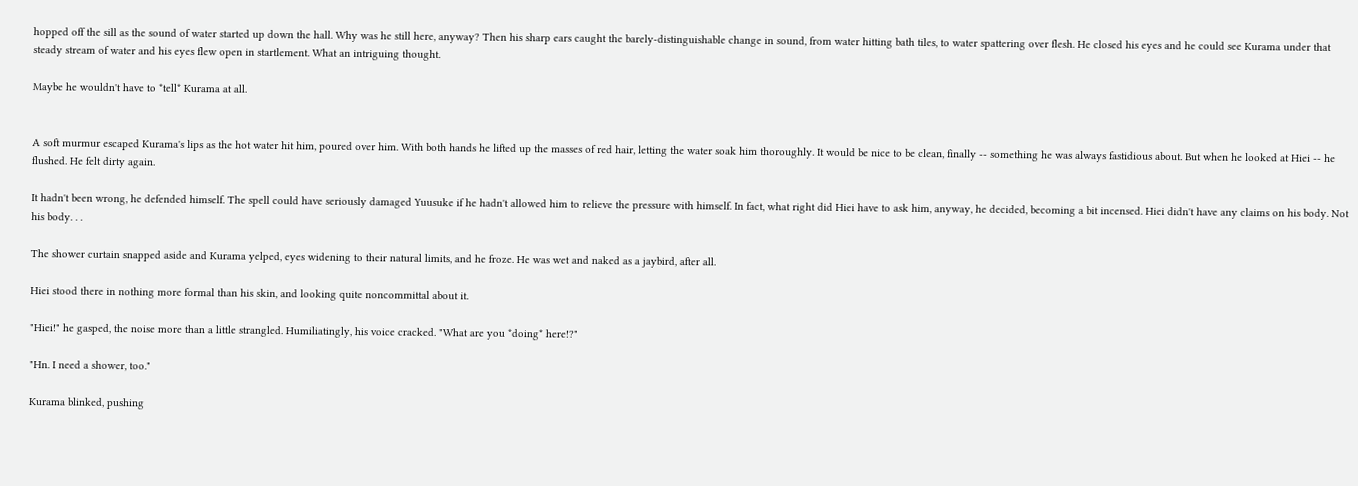hopped off the sill as the sound of water started up down the hall. Why was he still here, anyway? Then his sharp ears caught the barely-distinguishable change in sound, from water hitting bath tiles, to water spattering over flesh. He closed his eyes and he could see Kurama under that steady stream of water and his eyes flew open in startlement. What an intriguing thought.

Maybe he wouldn't have to *tell* Kurama at all.


A soft murmur escaped Kurama's lips as the hot water hit him, poured over him. With both hands he lifted up the masses of red hair, letting the water soak him thoroughly. It would be nice to be clean, finally -- something he was always fastidious about. But when he looked at Hiei -- he flushed. He felt dirty again.

It hadn't been wrong, he defended himself. The spell could have seriously damaged Yuusuke if he hadn't allowed him to relieve the pressure with himself. In fact, what right did Hiei have to ask him, anyway, he decided, becoming a bit incensed. Hiei didn't have any claims on his body. Not his body. . .

The shower curtain snapped aside and Kurama yelped, eyes widening to their natural limits, and he froze. He was wet and naked as a jaybird, after all.

Hiei stood there in nothing more formal than his skin, and looking quite noncommittal about it.

"Hiei!" he gasped, the noise more than a little strangled. Humiliatingly, his voice cracked. "What are you *doing* here!?"

"Hn. I need a shower, too."

Kurama blinked, pushing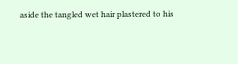aside the tangled wet hair plastered to his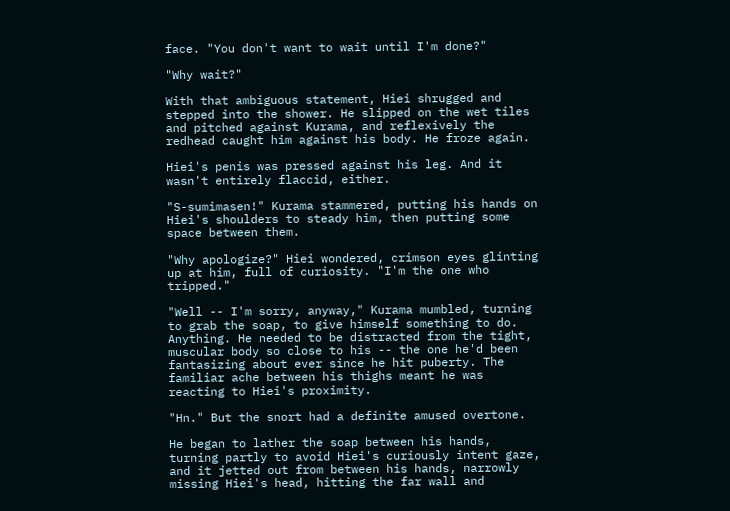face. "You don't want to wait until I'm done?"

"Why wait?"

With that ambiguous statement, Hiei shrugged and stepped into the shower. He slipped on the wet tiles and pitched against Kurama, and reflexively the redhead caught him against his body. He froze again.

Hiei's penis was pressed against his leg. And it wasn't entirely flaccid, either.

"S-sumimasen!" Kurama stammered, putting his hands on Hiei's shoulders to steady him, then putting some space between them.

"Why apologize?" Hiei wondered, crimson eyes glinting up at him, full of curiosity. "I'm the one who tripped."

"Well -- I'm sorry, anyway," Kurama mumbled, turning to grab the soap, to give himself something to do. Anything. He needed to be distracted from the tight, muscular body so close to his -- the one he'd been fantasizing about ever since he hit puberty. The familiar ache between his thighs meant he was reacting to Hiei's proximity.

"Hn." But the snort had a definite amused overtone.

He began to lather the soap between his hands, turning partly to avoid Hiei's curiously intent gaze, and it jetted out from between his hands, narrowly missing Hiei's head, hitting the far wall and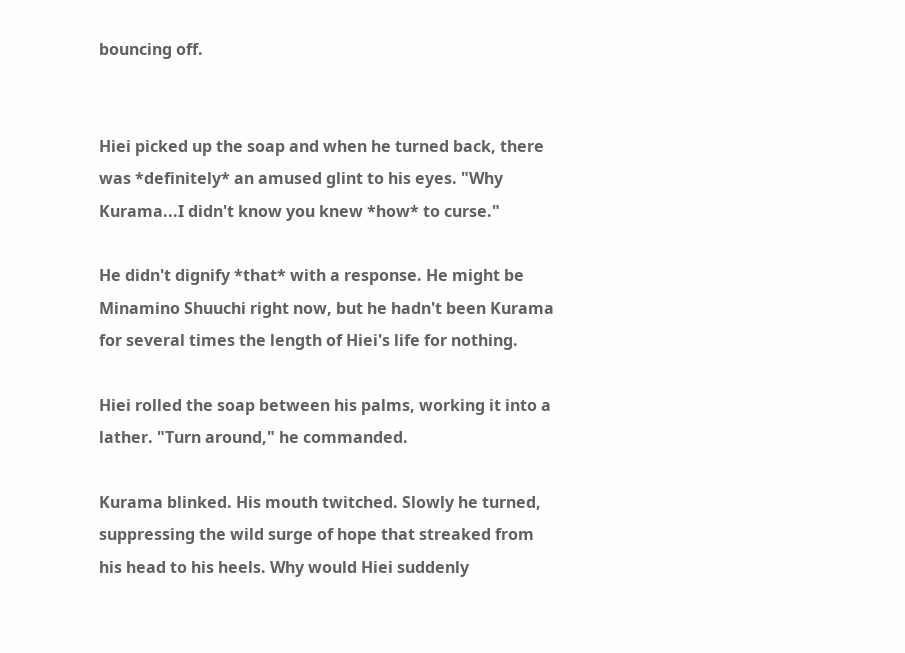bouncing off.


Hiei picked up the soap and when he turned back, there was *definitely* an amused glint to his eyes. "Why Kurama...I didn't know you knew *how* to curse."

He didn't dignify *that* with a response. He might be Minamino Shuuchi right now, but he hadn't been Kurama for several times the length of Hiei's life for nothing.

Hiei rolled the soap between his palms, working it into a lather. "Turn around," he commanded.

Kurama blinked. His mouth twitched. Slowly he turned, suppressing the wild surge of hope that streaked from his head to his heels. Why would Hiei suddenly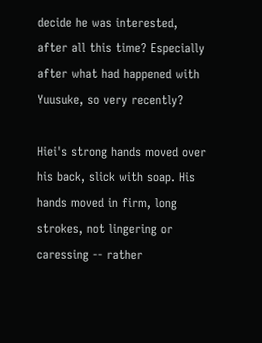decide he was interested, after all this time? Especially after what had happened with Yuusuke, so very recently?

Hiei's strong hands moved over his back, slick with soap. His hands moved in firm, long strokes, not lingering or caressing -- rather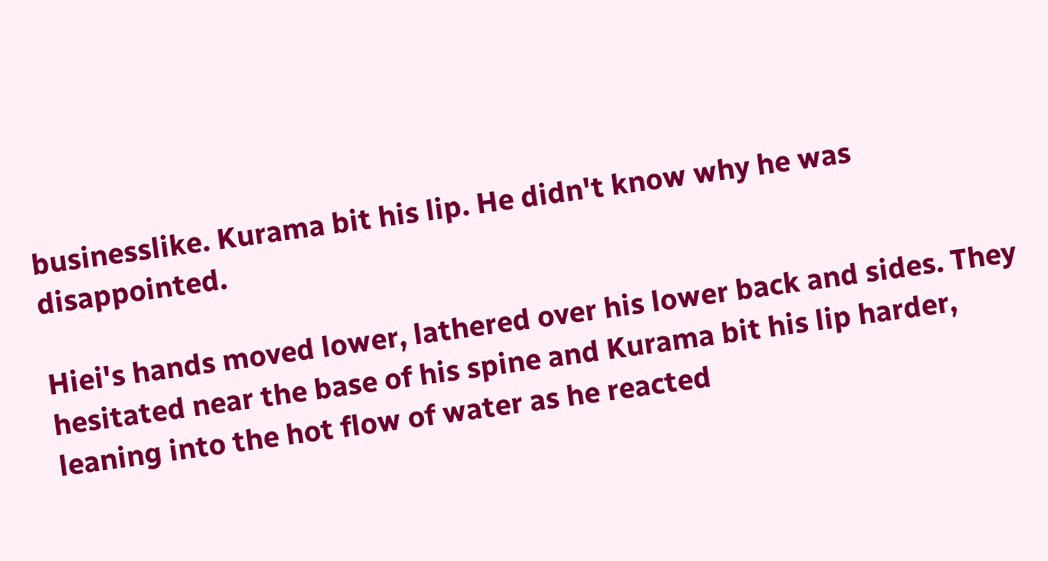businesslike. Kurama bit his lip. He didn't know why he was disappointed.

Hiei's hands moved lower, lathered over his lower back and sides. They hesitated near the base of his spine and Kurama bit his lip harder, leaning into the hot flow of water as he reacted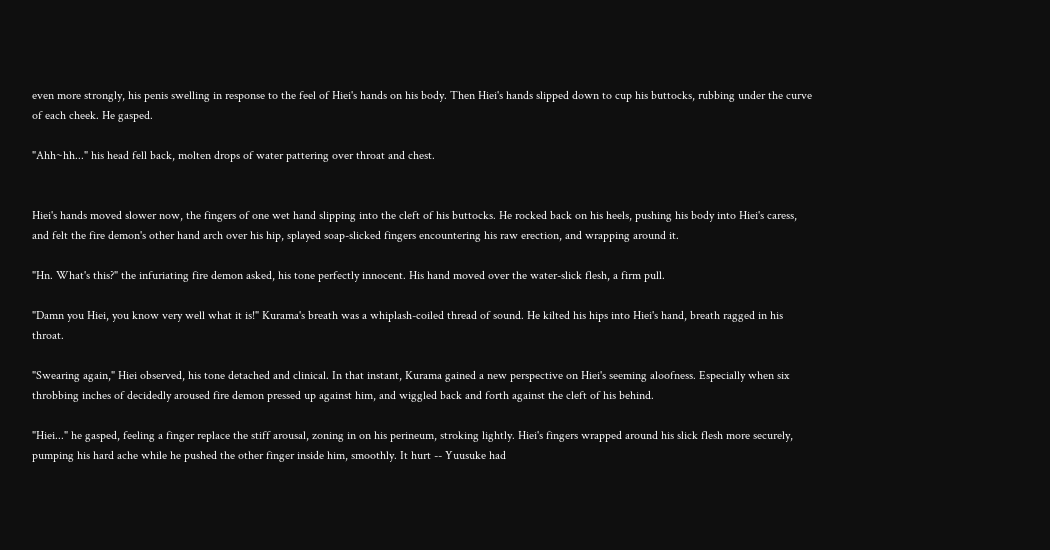even more strongly, his penis swelling in response to the feel of Hiei's hands on his body. Then Hiei's hands slipped down to cup his buttocks, rubbing under the curve of each cheek. He gasped.

"Ahh~hh..." his head fell back, molten drops of water pattering over throat and chest.


Hiei's hands moved slower now, the fingers of one wet hand slipping into the cleft of his buttocks. He rocked back on his heels, pushing his body into Hiei's caress, and felt the fire demon's other hand arch over his hip, splayed soap-slicked fingers encountering his raw erection, and wrapping around it.

"Hn. What's this?" the infuriating fire demon asked, his tone perfectly innocent. His hand moved over the water-slick flesh, a firm pull.

"Damn you Hiei, you know very well what it is!" Kurama's breath was a whiplash-coiled thread of sound. He kilted his hips into Hiei's hand, breath ragged in his throat.

"Swearing again," Hiei observed, his tone detached and clinical. In that instant, Kurama gained a new perspective on Hiei's seeming aloofness. Especially when six throbbing inches of decidedly aroused fire demon pressed up against him, and wiggled back and forth against the cleft of his behind.

"Hiei..." he gasped, feeling a finger replace the stiff arousal, zoning in on his perineum, stroking lightly. Hiei's fingers wrapped around his slick flesh more securely, pumping his hard ache while he pushed the other finger inside him, smoothly. It hurt -- Yuusuke had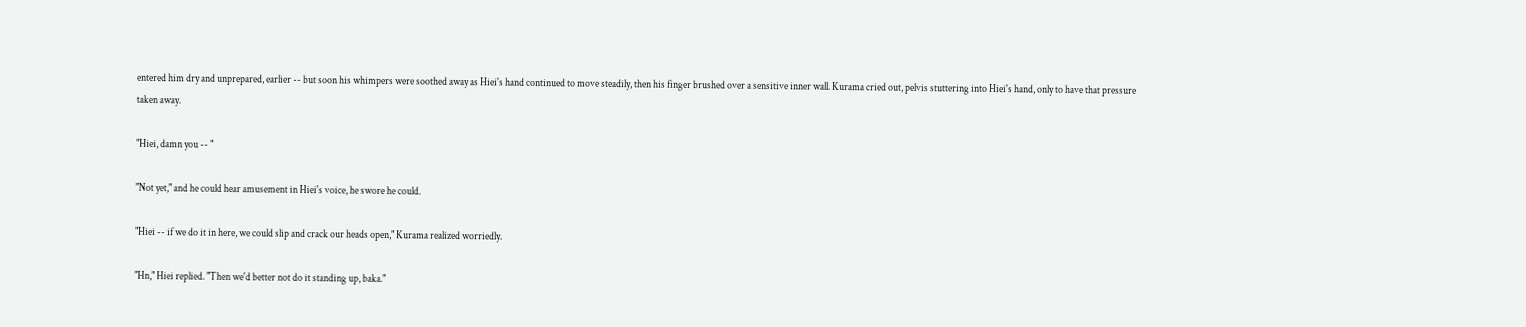entered him dry and unprepared, earlier -- but soon his whimpers were soothed away as Hiei's hand continued to move steadily, then his finger brushed over a sensitive inner wall. Kurama cried out, pelvis stuttering into Hiei's hand, only to have that pressure taken away.

"Hiei, damn you -- "

"Not yet," and he could hear amusement in Hiei's voice, he swore he could.

"Hiei -- if we do it in here, we could slip and crack our heads open," Kurama realized worriedly.

"Hn," Hiei replied. "Then we'd better not do it standing up, baka."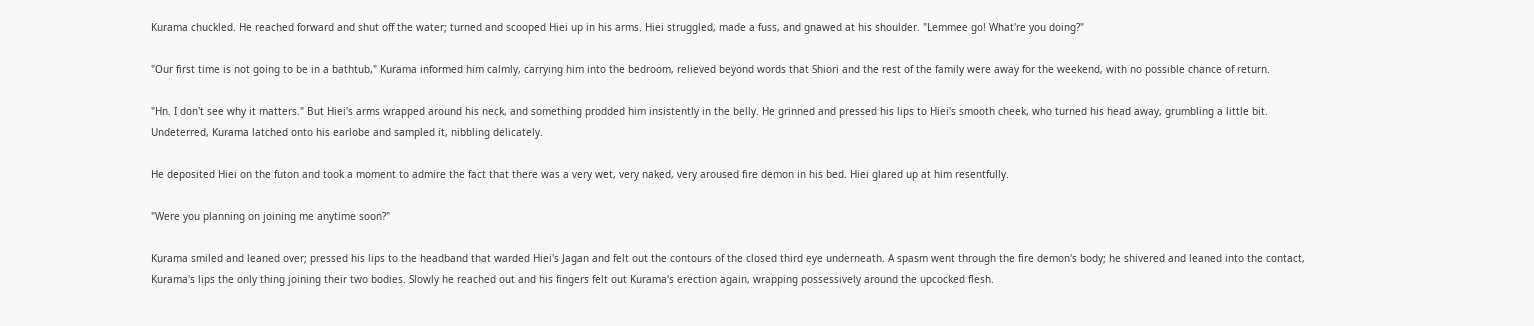Kurama chuckled. He reached forward and shut off the water; turned and scooped Hiei up in his arms. Hiei struggled, made a fuss, and gnawed at his shoulder. "Lemmee go! What're you doing?"

"Our first time is not going to be in a bathtub," Kurama informed him calmly, carrying him into the bedroom, relieved beyond words that Shiori and the rest of the family were away for the weekend, with no possible chance of return.

"Hn. I don't see why it matters." But Hiei's arms wrapped around his neck, and something prodded him insistently in the belly. He grinned and pressed his lips to Hiei's smooth cheek, who turned his head away, grumbling a little bit. Undeterred, Kurama latched onto his earlobe and sampled it, nibbling delicately.

He deposited Hiei on the futon and took a moment to admire the fact that there was a very wet, very naked, very aroused fire demon in his bed. Hiei glared up at him resentfully.

"Were you planning on joining me anytime soon?"

Kurama smiled and leaned over; pressed his lips to the headband that warded Hiei's Jagan and felt out the contours of the closed third eye underneath. A spasm went through the fire demon's body; he shivered and leaned into the contact, Kurama's lips the only thing joining their two bodies. Slowly he reached out and his fingers felt out Kurama's erection again, wrapping possessively around the upcocked flesh.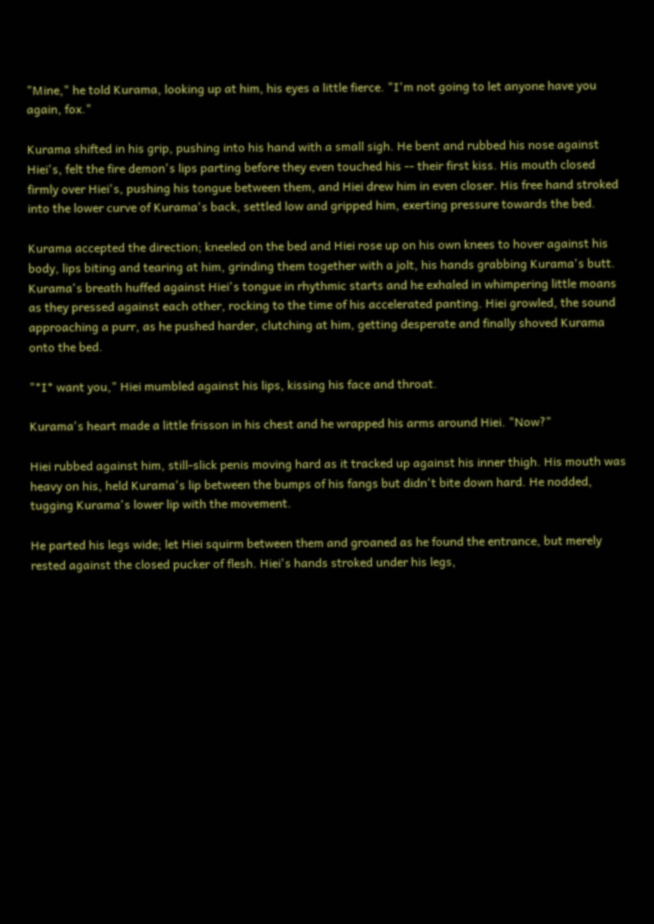"Mine," he told Kurama, looking up at him, his eyes a little fierce. "I'm not going to let anyone have you again, fox."

Kurama shifted in his grip, pushing into his hand with a small sigh. He bent and rubbed his nose against Hiei's, felt the fire demon's lips parting before they even touched his -- their first kiss. His mouth closed firmly over Hiei's, pushing his tongue between them, and Hiei drew him in even closer. His free hand stroked into the lower curve of Kurama's back, settled low and gripped him, exerting pressure towards the bed.

Kurama accepted the direction; kneeled on the bed and Hiei rose up on his own knees to hover against his body, lips biting and tearing at him, grinding them together with a jolt, his hands grabbing Kurama's butt. Kurama's breath huffed against Hiei's tongue in rhythmic starts and he exhaled in whimpering little moans as they pressed against each other, rocking to the time of his accelerated panting. Hiei growled, the sound approaching a purr, as he pushed harder, clutching at him, getting desperate and finally shoved Kurama onto the bed.

"*I* want you," Hiei mumbled against his lips, kissing his face and throat.

Kurama's heart made a little frisson in his chest and he wrapped his arms around Hiei. "Now?"

Hiei rubbed against him, still-slick penis moving hard as it tracked up against his inner thigh. His mouth was heavy on his, held Kurama's lip between the bumps of his fangs but didn't bite down hard. He nodded, tugging Kurama's lower lip with the movement.

He parted his legs wide; let Hiei squirm between them and groaned as he found the entrance, but merely rested against the closed pucker of flesh. Hiei's hands stroked under his legs,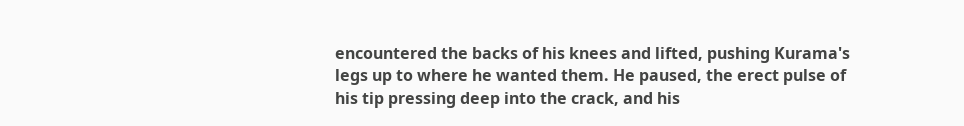encountered the backs of his knees and lifted, pushing Kurama's legs up to where he wanted them. He paused, the erect pulse of his tip pressing deep into the crack, and his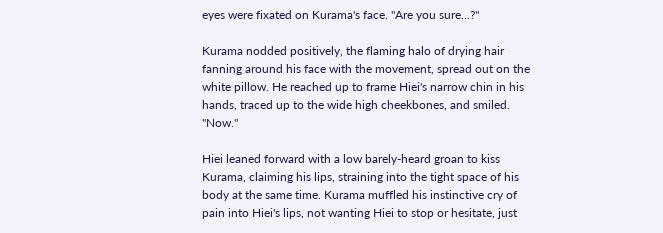eyes were fixated on Kurama's face. "Are you sure...?"

Kurama nodded positively, the flaming halo of drying hair fanning around his face with the movement, spread out on the white pillow. He reached up to frame Hiei's narrow chin in his hands, traced up to the wide high cheekbones, and smiled. "Now."

Hiei leaned forward with a low barely-heard groan to kiss Kurama, claiming his lips, straining into the tight space of his body at the same time. Kurama muffled his instinctive cry of pain into Hiei's lips, not wanting Hiei to stop or hesitate, just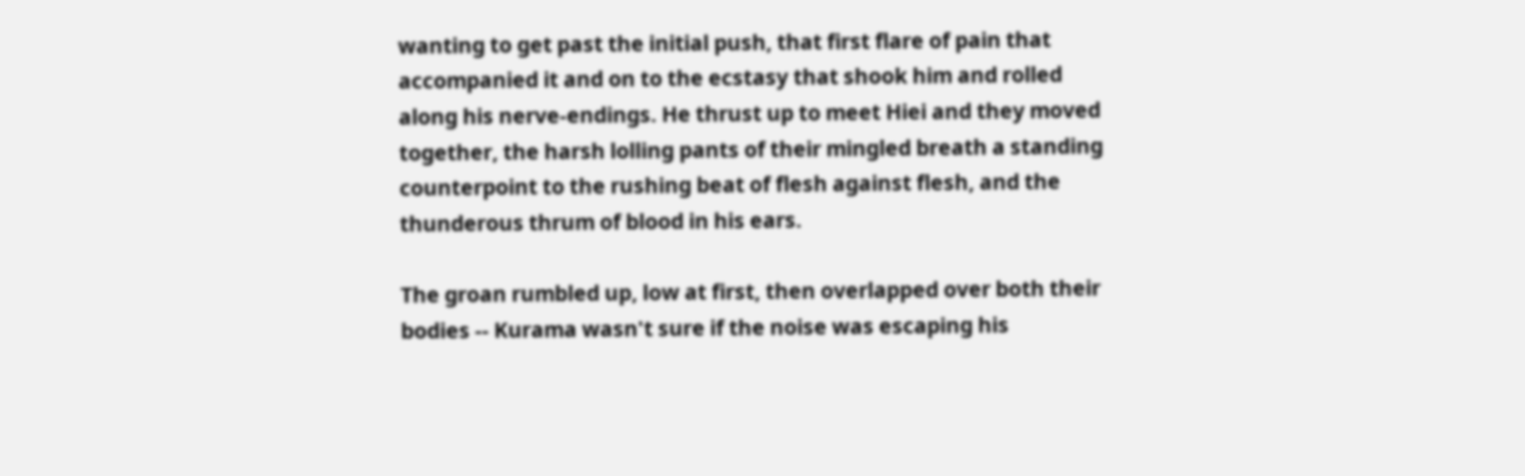wanting to get past the initial push, that first flare of pain that accompanied it and on to the ecstasy that shook him and rolled along his nerve-endings. He thrust up to meet Hiei and they moved together, the harsh lolling pants of their mingled breath a standing counterpoint to the rushing beat of flesh against flesh, and the thunderous thrum of blood in his ears.

The groan rumbled up, low at first, then overlapped over both their bodies -- Kurama wasn't sure if the noise was escaping his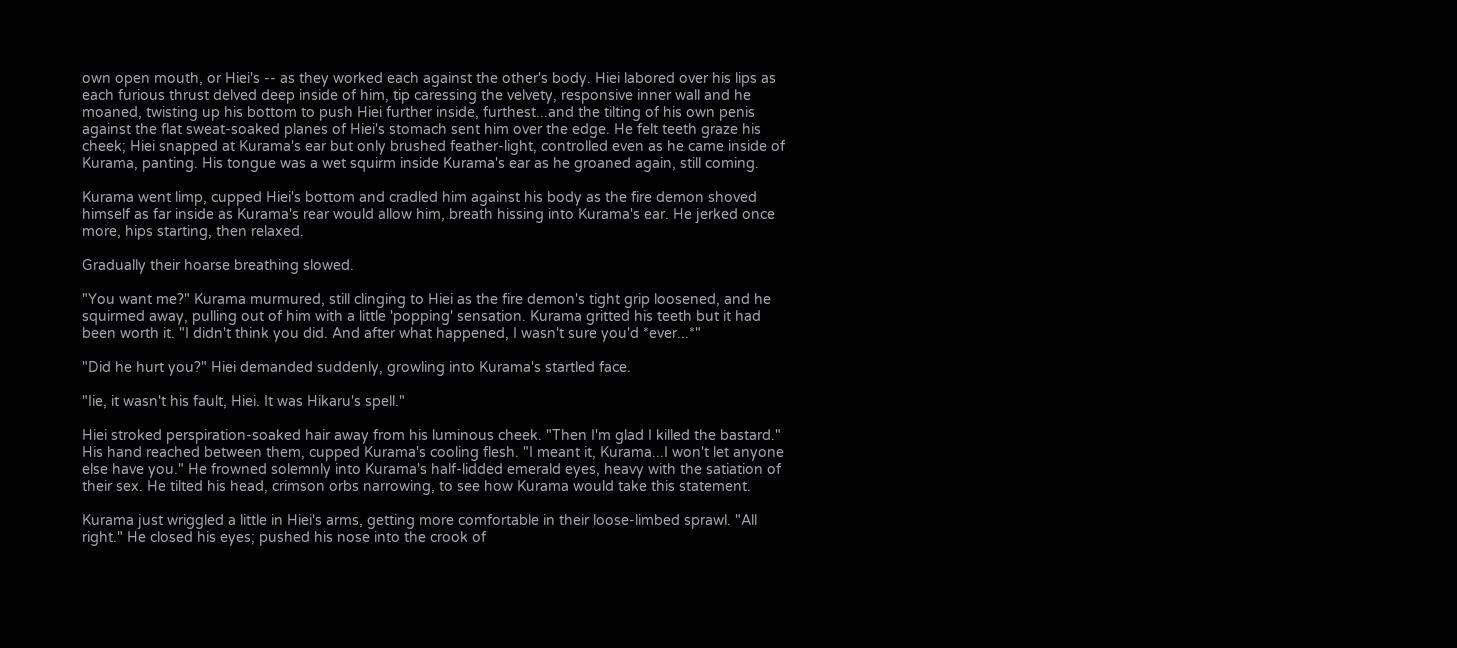own open mouth, or Hiei's -- as they worked each against the other's body. Hiei labored over his lips as each furious thrust delved deep inside of him, tip caressing the velvety, responsive inner wall and he moaned, twisting up his bottom to push Hiei further inside, furthest...and the tilting of his own penis against the flat sweat-soaked planes of Hiei's stomach sent him over the edge. He felt teeth graze his cheek; Hiei snapped at Kurama's ear but only brushed feather-light, controlled even as he came inside of Kurama, panting. His tongue was a wet squirm inside Kurama's ear as he groaned again, still coming.

Kurama went limp, cupped Hiei's bottom and cradled him against his body as the fire demon shoved himself as far inside as Kurama's rear would allow him, breath hissing into Kurama's ear. He jerked once more, hips starting, then relaxed.

Gradually their hoarse breathing slowed.

"You want me?" Kurama murmured, still clinging to Hiei as the fire demon's tight grip loosened, and he squirmed away, pulling out of him with a little 'popping' sensation. Kurama gritted his teeth but it had been worth it. "I didn't think you did. And after what happened, I wasn't sure you'd *ever...*"

"Did he hurt you?" Hiei demanded suddenly, growling into Kurama's startled face.

"Iie, it wasn't his fault, Hiei. It was Hikaru's spell."

Hiei stroked perspiration-soaked hair away from his luminous cheek. "Then I'm glad I killed the bastard." His hand reached between them, cupped Kurama's cooling flesh. "I meant it, Kurama...I won't let anyone else have you." He frowned solemnly into Kurama's half-lidded emerald eyes, heavy with the satiation of their sex. He tilted his head, crimson orbs narrowing, to see how Kurama would take this statement.

Kurama just wriggled a little in Hiei's arms, getting more comfortable in their loose-limbed sprawl. "All right." He closed his eyes; pushed his nose into the crook of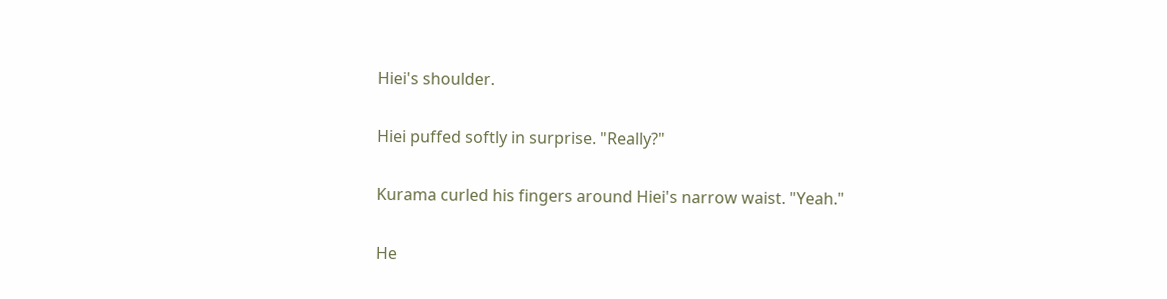Hiei's shoulder.

Hiei puffed softly in surprise. "Really?"

Kurama curled his fingers around Hiei's narrow waist. "Yeah."

He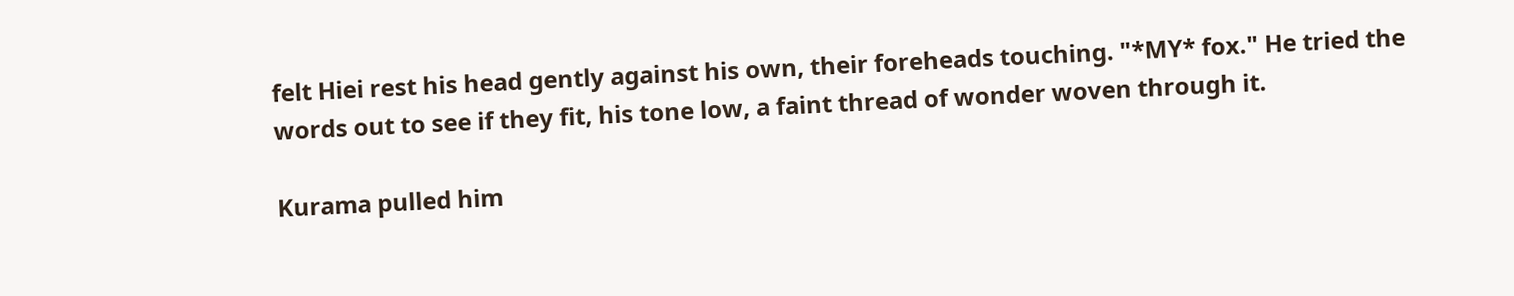felt Hiei rest his head gently against his own, their foreheads touching. "*MY* fox." He tried the words out to see if they fit, his tone low, a faint thread of wonder woven through it.

Kurama pulled him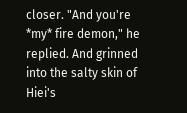closer. "And you're *my* fire demon," he replied. And grinned into the salty skin of Hiei's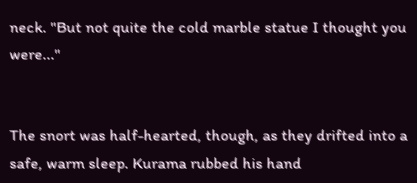neck. "But not quite the cold marble statue I thought you were..."


The snort was half-hearted, though, as they drifted into a safe, warm sleep. Kurama rubbed his hand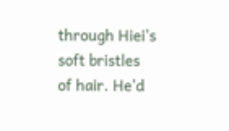through Hiei's soft bristles of hair. He'd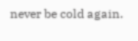never be cold again.